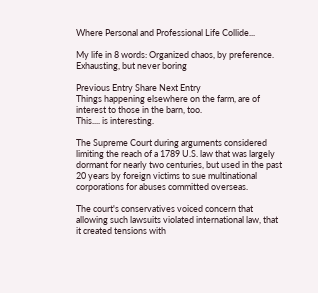Where Personal and Professional Life Collide...

My life in 8 words: Organized chaos, by preference. Exhausting, but never boring

Previous Entry Share Next Entry
Things happening elsewhere on the farm, are of interest to those in the barn, too.
This.... is interesting.

The Supreme Court during arguments considered limiting the reach of a 1789 U.S. law that was largely dormant for nearly two centuries, but used in the past 20 years by foreign victims to sue multinational corporations for abuses committed overseas.

The court's conservatives voiced concern that allowing such lawsuits violated international law, that it created tensions with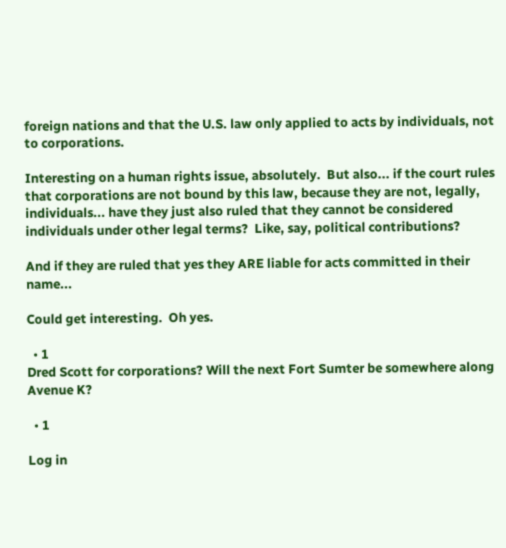foreign nations and that the U.S. law only applied to acts by individuals, not to corporations.

Interesting on a human rights issue, absolutely.  But also... if the court rules that corporations are not bound by this law, because they are not, legally, individuals... have they just also ruled that they cannot be considered individuals under other legal terms?  Like, say, political contributions?

And if they are ruled that yes they ARE liable for acts committed in their name...

Could get interesting.  Oh yes.

  • 1
Dred Scott for corporations? Will the next Fort Sumter be somewhere along Avenue K?

  • 1

Log in